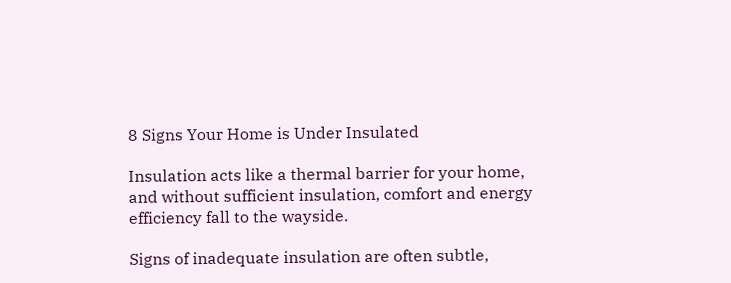8 Signs Your Home is Under Insulated

Insulation acts like a thermal barrier for your home, and without sufficient insulation, comfort and energy efficiency fall to the wayside.

Signs of inadequate insulation are often subtle,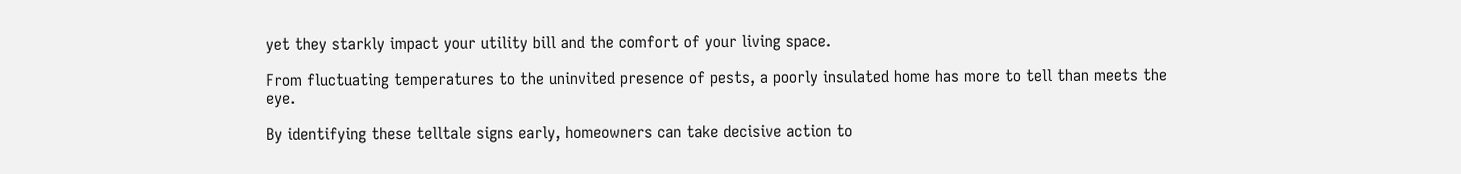yet they starkly impact your utility bill and the comfort of your living space.

From fluctuating temperatures to the uninvited presence of pests, a poorly insulated home has more to tell than meets the eye.

By identifying these telltale signs early, homeowners can take decisive action to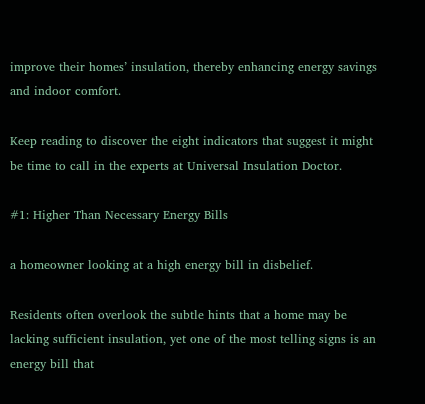improve their homes’ insulation, thereby enhancing energy savings and indoor comfort.

Keep reading to discover the eight indicators that suggest it might be time to call in the experts at Universal Insulation Doctor.

#1: Higher Than Necessary Energy Bills

a homeowner looking at a high energy bill in disbelief.

Residents often overlook the subtle hints that a home may be lacking sufficient insulation, yet one of the most telling signs is an energy bill that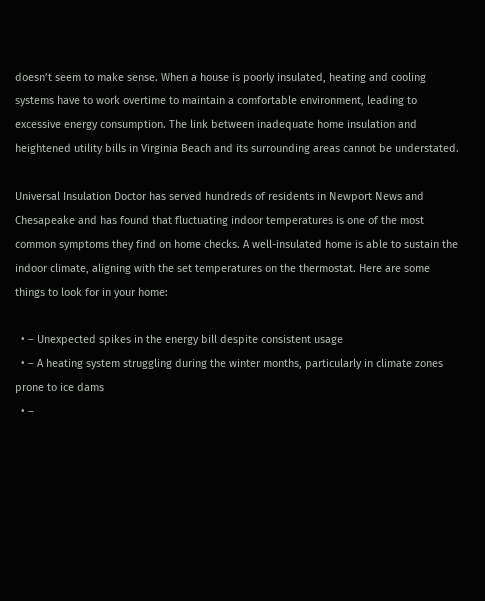doesn’t seem to make sense. When a house is poorly insulated, heating and cooling systems have to work overtime to maintain a comfortable environment, leading to excessive energy consumption. The link between inadequate home insulation and heightened utility bills in Virginia Beach and its surrounding areas cannot be understated.

Universal Insulation Doctor has served hundreds of residents in Newport News and Chesapeake and has found that fluctuating indoor temperatures is one of the most common symptoms they find on home checks. A well-insulated home is able to sustain the indoor climate, aligning with the set temperatures on the thermostat. Here are some things to look for in your home:

  • – Unexpected spikes in the energy bill despite consistent usage
  • – A heating system struggling during the winter months, particularly in climate zones prone to ice dams
  • –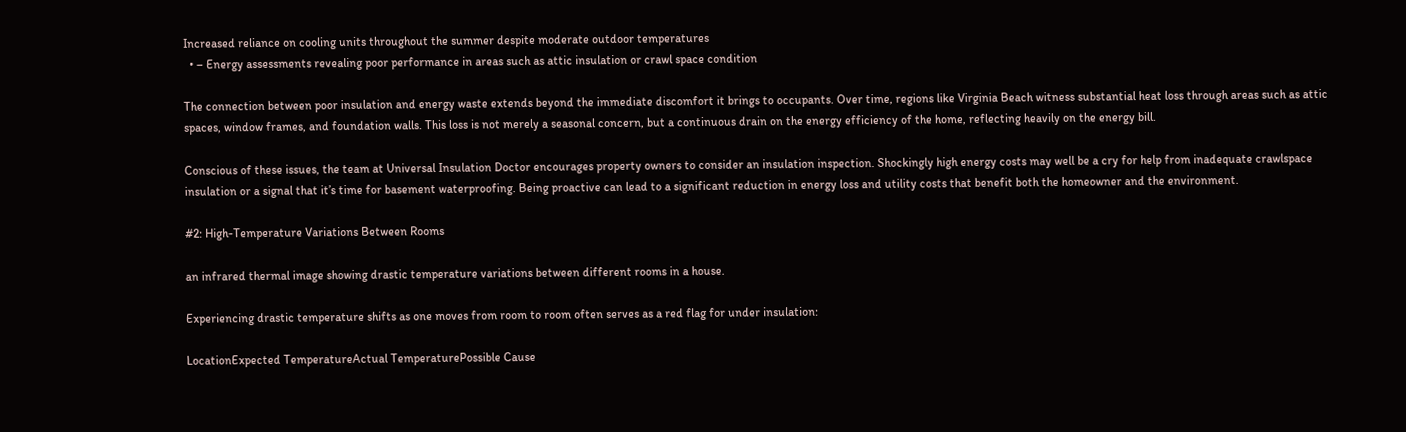Increased reliance on cooling units throughout the summer despite moderate outdoor temperatures
  • – Energy assessments revealing poor performance in areas such as attic insulation or crawl space condition

The connection between poor insulation and energy waste extends beyond the immediate discomfort it brings to occupants. Over time, regions like Virginia Beach witness substantial heat loss through areas such as attic spaces, window frames, and foundation walls. This loss is not merely a seasonal concern, but a continuous drain on the energy efficiency of the home, reflecting heavily on the energy bill.

Conscious of these issues, the team at Universal Insulation Doctor encourages property owners to consider an insulation inspection. Shockingly high energy costs may well be a cry for help from inadequate crawlspace insulation or a signal that it’s time for basement waterproofing. Being proactive can lead to a significant reduction in energy loss and utility costs that benefit both the homeowner and the environment.

#2: High-Temperature Variations Between Rooms

an infrared thermal image showing drastic temperature variations between different rooms in a house.

Experiencing drastic temperature shifts as one moves from room to room often serves as a red flag for under insulation:

LocationExpected TemperatureActual TemperaturePossible Cause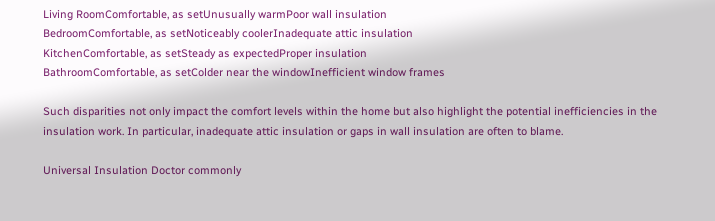Living RoomComfortable, as setUnusually warmPoor wall insulation
BedroomComfortable, as setNoticeably coolerInadequate attic insulation
KitchenComfortable, as setSteady as expectedProper insulation
BathroomComfortable, as setColder near the windowInefficient window frames

Such disparities not only impact the comfort levels within the home but also highlight the potential inefficiencies in the insulation work. In particular, inadequate attic insulation or gaps in wall insulation are often to blame.

Universal Insulation Doctor commonly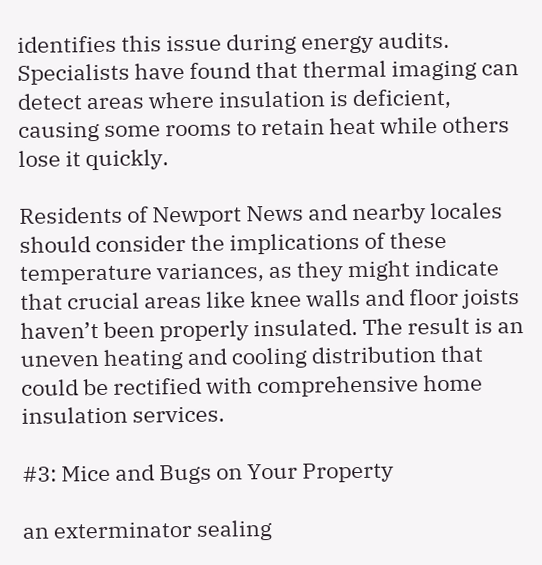identifies this issue during energy audits. Specialists have found that thermal imaging can detect areas where insulation is deficient, causing some rooms to retain heat while others lose it quickly.

Residents of Newport News and nearby locales should consider the implications of these temperature variances, as they might indicate that crucial areas like knee walls and floor joists haven’t been properly insulated. The result is an uneven heating and cooling distribution that could be rectified with comprehensive home insulation services.

#3: Mice and Bugs on Your Property

an exterminator sealing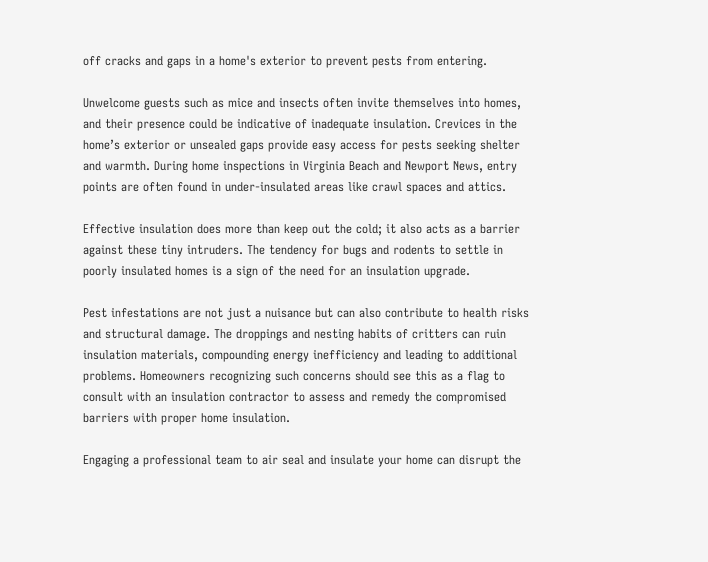off cracks and gaps in a home's exterior to prevent pests from entering.

Unwelcome guests such as mice and insects often invite themselves into homes, and their presence could be indicative of inadequate insulation. Crevices in the home’s exterior or unsealed gaps provide easy access for pests seeking shelter and warmth. During home inspections in Virginia Beach and Newport News, entry points are often found in under-insulated areas like crawl spaces and attics.

Effective insulation does more than keep out the cold; it also acts as a barrier against these tiny intruders. The tendency for bugs and rodents to settle in poorly insulated homes is a sign of the need for an insulation upgrade.

Pest infestations are not just a nuisance but can also contribute to health risks and structural damage. The droppings and nesting habits of critters can ruin insulation materials, compounding energy inefficiency and leading to additional problems. Homeowners recognizing such concerns should see this as a flag to consult with an insulation contractor to assess and remedy the compromised barriers with proper home insulation.

Engaging a professional team to air seal and insulate your home can disrupt the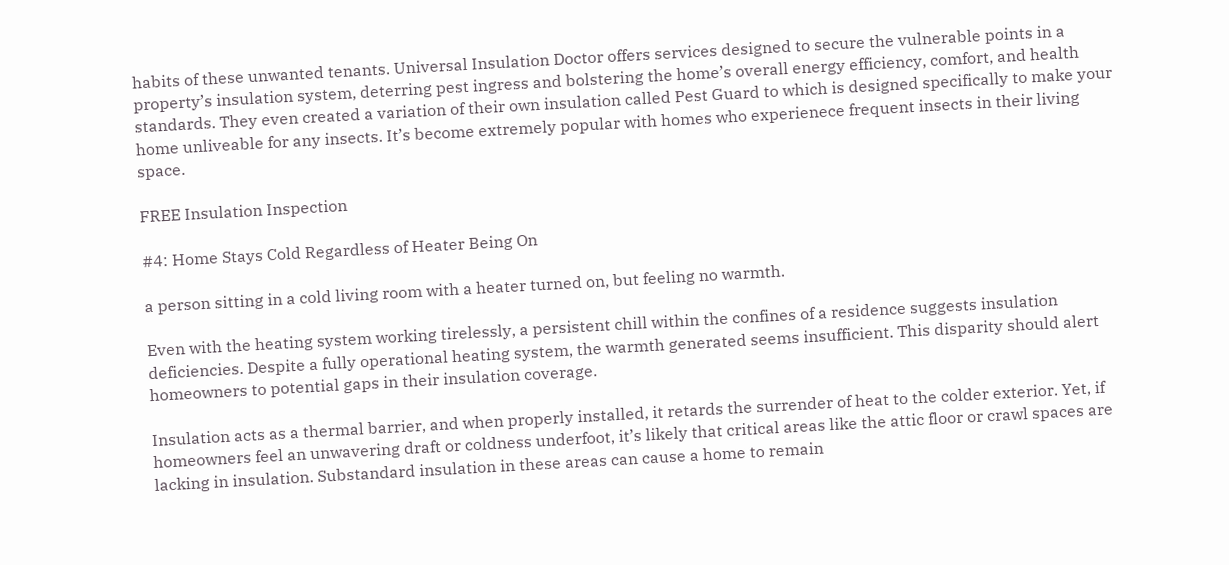habits of these unwanted tenants. Universal Insulation Doctor offers services designed to secure the vulnerable points in a property’s insulation system, deterring pest ingress and bolstering the home’s overall energy efficiency, comfort, and health standards. They even created a variation of their own insulation called Pest Guard to which is designed specifically to make your home unliveable for any insects. It’s become extremely popular with homes who experienece frequent insects in their living space.

FREE Insulation Inspection

#4: Home Stays Cold Regardless of Heater Being On

a person sitting in a cold living room with a heater turned on, but feeling no warmth.

Even with the heating system working tirelessly, a persistent chill within the confines of a residence suggests insulation deficiencies. Despite a fully operational heating system, the warmth generated seems insufficient. This disparity should alert homeowners to potential gaps in their insulation coverage.

Insulation acts as a thermal barrier, and when properly installed, it retards the surrender of heat to the colder exterior. Yet, if homeowners feel an unwavering draft or coldness underfoot, it’s likely that critical areas like the attic floor or crawl spaces are lacking in insulation. Substandard insulation in these areas can cause a home to remain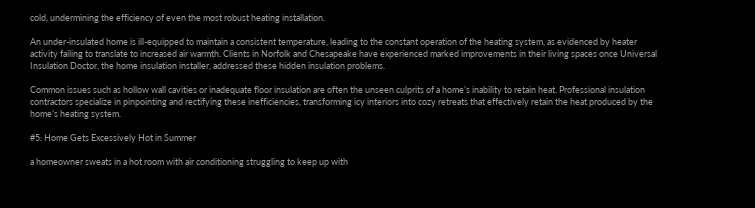cold, undermining the efficiency of even the most robust heating installation.

An under-insulated home is ill-equipped to maintain a consistent temperature, leading to the constant operation of the heating system, as evidenced by heater activity failing to translate to increased air warmth. Clients in Norfolk and Chesapeake have experienced marked improvements in their living spaces once Universal Insulation Doctor, the home insulation installer, addressed these hidden insulation problems.

Common issues such as hollow wall cavities or inadequate floor insulation are often the unseen culprits of a home’s inability to retain heat. Professional insulation contractors specialize in pinpointing and rectifying these inefficiencies, transforming icy interiors into cozy retreats that effectively retain the heat produced by the home’s heating system.

#5: Home Gets Excessively Hot in Summer

a homeowner sweats in a hot room with air conditioning struggling to keep up with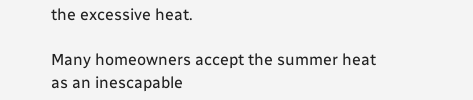the excessive heat.

Many homeowners accept the summer heat as an inescapable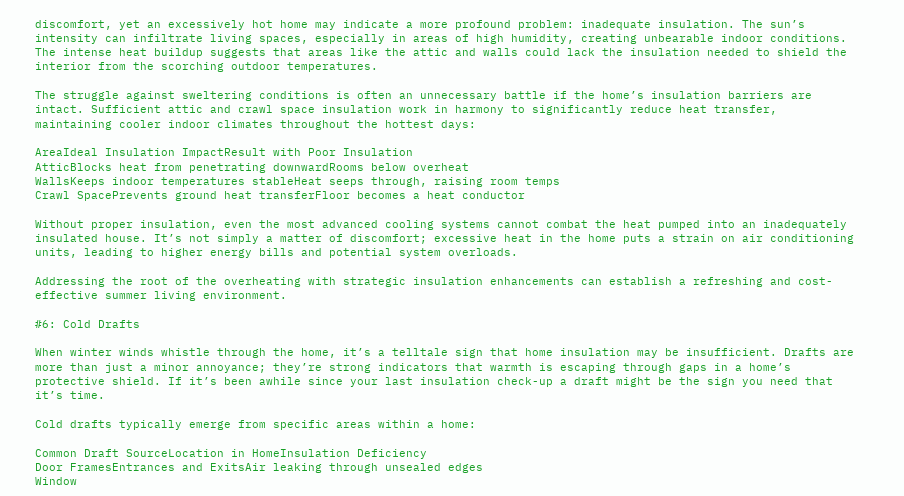discomfort, yet an excessively hot home may indicate a more profound problem: inadequate insulation. The sun’s intensity can infiltrate living spaces, especially in areas of high humidity, creating unbearable indoor conditions. The intense heat buildup suggests that areas like the attic and walls could lack the insulation needed to shield the interior from the scorching outdoor temperatures.

The struggle against sweltering conditions is often an unnecessary battle if the home’s insulation barriers are intact. Sufficient attic and crawl space insulation work in harmony to significantly reduce heat transfer, maintaining cooler indoor climates throughout the hottest days:

AreaIdeal Insulation ImpactResult with Poor Insulation
AtticBlocks heat from penetrating downwardRooms below overheat
WallsKeeps indoor temperatures stableHeat seeps through, raising room temps
Crawl SpacePrevents ground heat transferFloor becomes a heat conductor

Without proper insulation, even the most advanced cooling systems cannot combat the heat pumped into an inadequately insulated house. It’s not simply a matter of discomfort; excessive heat in the home puts a strain on air conditioning units, leading to higher energy bills and potential system overloads.

Addressing the root of the overheating with strategic insulation enhancements can establish a refreshing and cost-effective summer living environment.

#6: Cold Drafts

When winter winds whistle through the home, it’s a telltale sign that home insulation may be insufficient. Drafts are more than just a minor annoyance; they’re strong indicators that warmth is escaping through gaps in a home’s protective shield. If it’s been awhile since your last insulation check-up a draft might be the sign you need that it’s time.

Cold drafts typically emerge from specific areas within a home:

Common Draft SourceLocation in HomeInsulation Deficiency
Door FramesEntrances and ExitsAir leaking through unsealed edges
Window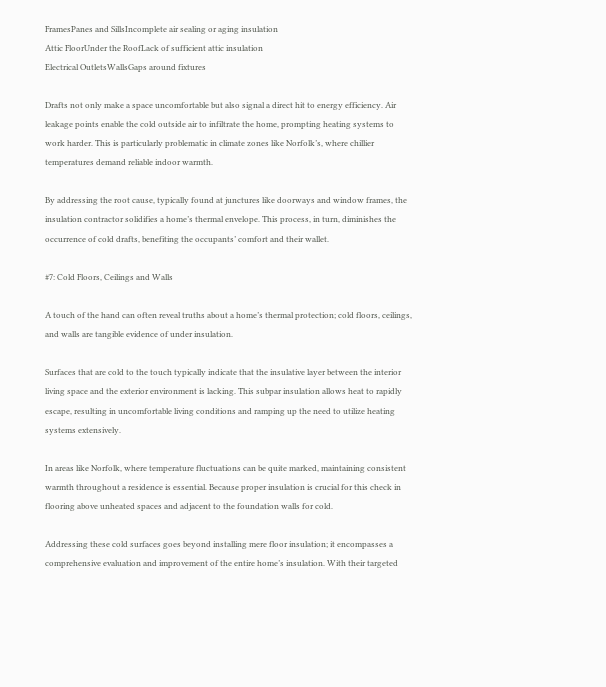FramesPanes and SillsIncomplete air sealing or aging insulation
Attic FloorUnder the RoofLack of sufficient attic insulation
Electrical OutletsWallsGaps around fixtures

Drafts not only make a space uncomfortable but also signal a direct hit to energy efficiency. Air leakage points enable the cold outside air to infiltrate the home, prompting heating systems to work harder. This is particularly problematic in climate zones like Norfolk’s, where chillier temperatures demand reliable indoor warmth.

By addressing the root cause, typically found at junctures like doorways and window frames, the insulation contractor solidifies a home’s thermal envelope. This process, in turn, diminishes the occurrence of cold drafts, benefiting the occupants’ comfort and their wallet.

#7: Cold Floors, Ceilings and Walls

A touch of the hand can often reveal truths about a home’s thermal protection; cold floors, ceilings, and walls are tangible evidence of under insulation.

Surfaces that are cold to the touch typically indicate that the insulative layer between the interior living space and the exterior environment is lacking. This subpar insulation allows heat to rapidly escape, resulting in uncomfortable living conditions and ramping up the need to utilize heating systems extensively.

In areas like Norfolk, where temperature fluctuations can be quite marked, maintaining consistent warmth throughout a residence is essential. Because proper insulation is crucial for this check in flooring above unheated spaces and adjacent to the foundation walls for cold.

Addressing these cold surfaces goes beyond installing mere floor insulation; it encompasses a comprehensive evaluation and improvement of the entire home’s insulation. With their targeted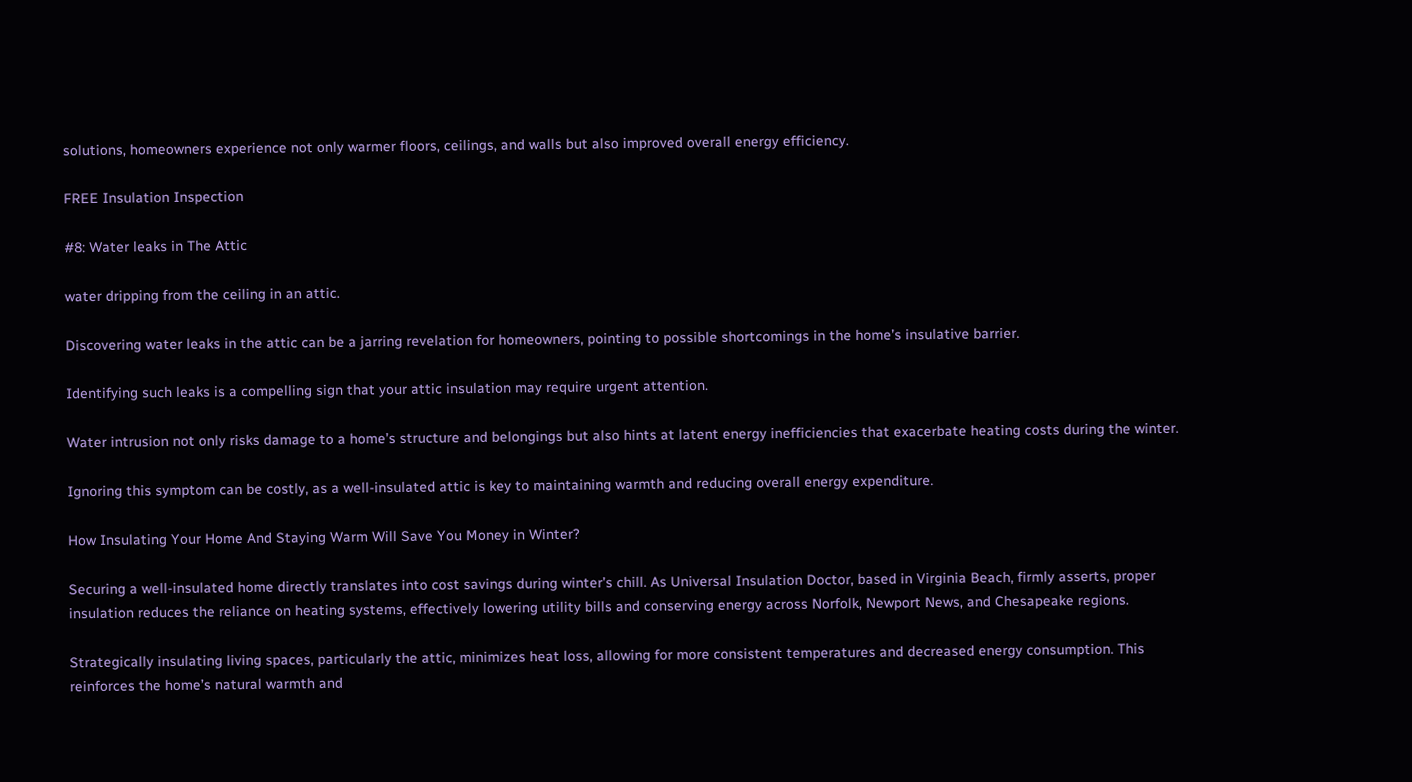solutions, homeowners experience not only warmer floors, ceilings, and walls but also improved overall energy efficiency.

FREE Insulation Inspection

#8: Water leaks in The Attic

water dripping from the ceiling in an attic.

Discovering water leaks in the attic can be a jarring revelation for homeowners, pointing to possible shortcomings in the home’s insulative barrier.

Identifying such leaks is a compelling sign that your attic insulation may require urgent attention.

Water intrusion not only risks damage to a home’s structure and belongings but also hints at latent energy inefficiencies that exacerbate heating costs during the winter.

Ignoring this symptom can be costly, as a well-insulated attic is key to maintaining warmth and reducing overall energy expenditure.

How Insulating Your Home And Staying Warm Will Save You Money in Winter?

Securing a well-insulated home directly translates into cost savings during winter’s chill. As Universal Insulation Doctor, based in Virginia Beach, firmly asserts, proper insulation reduces the reliance on heating systems, effectively lowering utility bills and conserving energy across Norfolk, Newport News, and Chesapeake regions.

Strategically insulating living spaces, particularly the attic, minimizes heat loss, allowing for more consistent temperatures and decreased energy consumption. This reinforces the home’s natural warmth and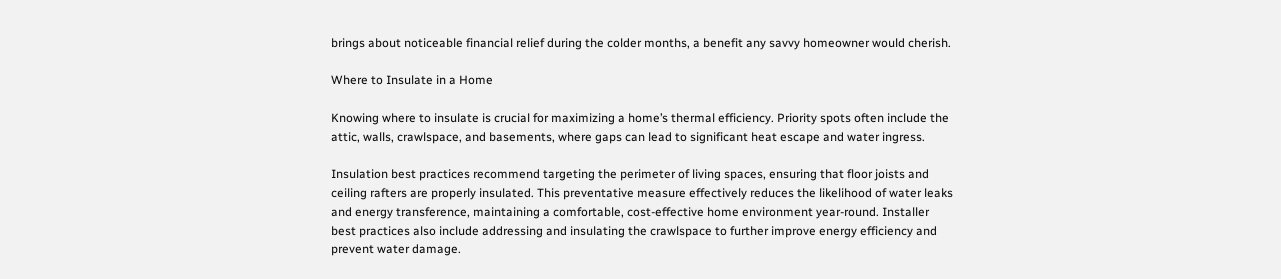brings about noticeable financial relief during the colder months, a benefit any savvy homeowner would cherish.

Where to Insulate in a Home

Knowing where to insulate is crucial for maximizing a home’s thermal efficiency. Priority spots often include the attic, walls, crawlspace, and basements, where gaps can lead to significant heat escape and water ingress.

Insulation best practices recommend targeting the perimeter of living spaces, ensuring that floor joists and ceiling rafters are properly insulated. This preventative measure effectively reduces the likelihood of water leaks and energy transference, maintaining a comfortable, cost-effective home environment year-round. Installer best practices also include addressing and insulating the crawlspace to further improve energy efficiency and prevent water damage.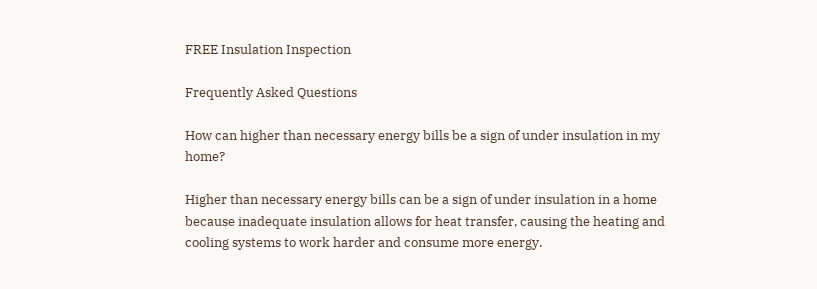FREE Insulation Inspection

Frequently Asked Questions

How can higher than necessary energy bills be a sign of under insulation in my home?

Higher than necessary energy bills can be a sign of under insulation in a home because inadequate insulation allows for heat transfer, causing the heating and cooling systems to work harder and consume more energy.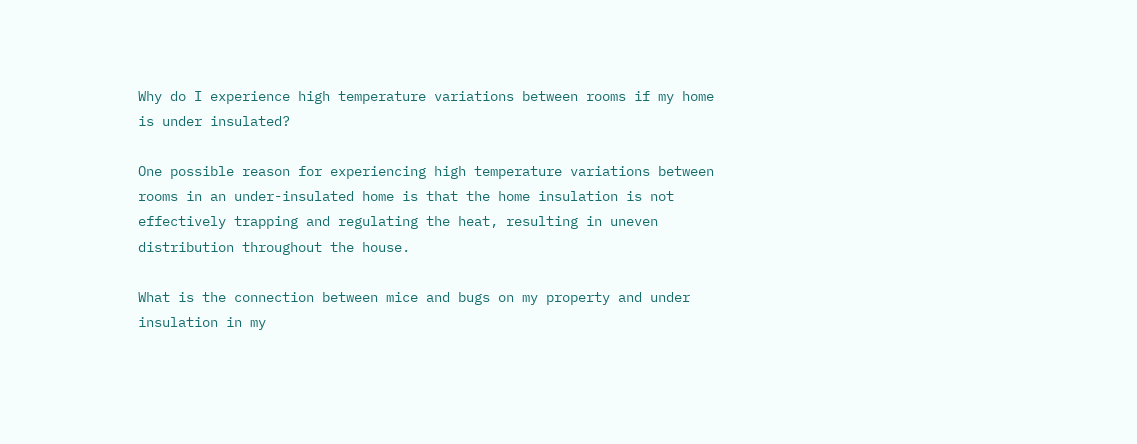Why do I experience high temperature variations between rooms if my home is under insulated?

One possible reason for experiencing high temperature variations between rooms in an under-insulated home is that the home insulation is not effectively trapping and regulating the heat, resulting in uneven distribution throughout the house.

What is the connection between mice and bugs on my property and under insulation in my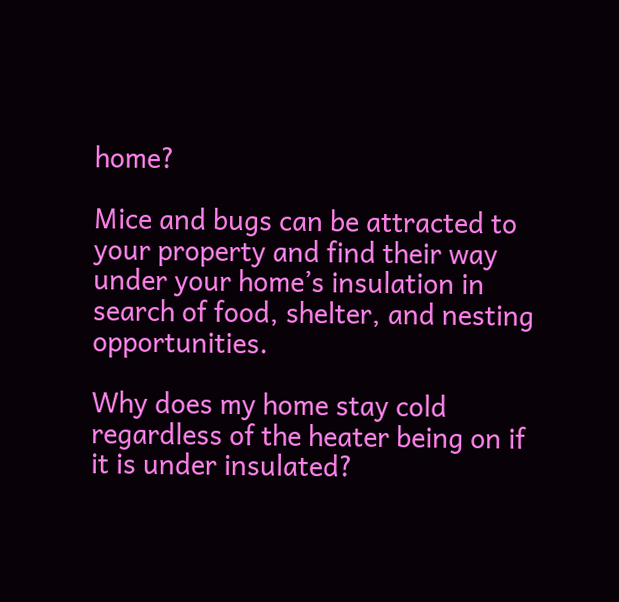home?

Mice and bugs can be attracted to your property and find their way under your home’s insulation in search of food, shelter, and nesting opportunities.

Why does my home stay cold regardless of the heater being on if it is under insulated?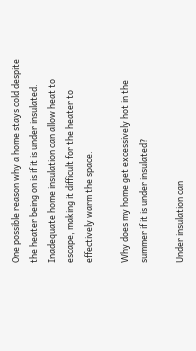One possible reason why a home stays cold despite the heater being on is if it is under insulated. Inadequate home insulation can allow heat to escape, making it difficult for the heater to effectively warm the space.

Why does my home get excessively hot in the summer if it is under insulated?

Under insulation can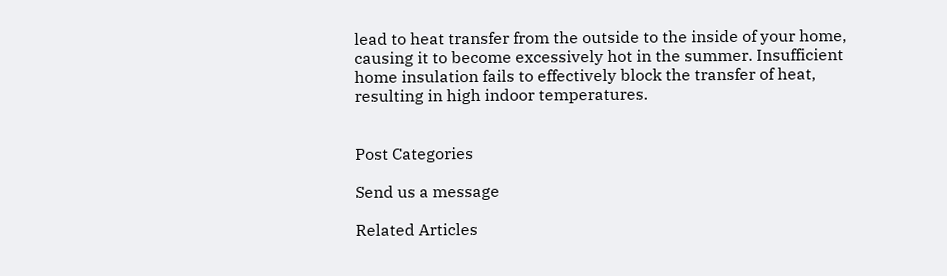lead to heat transfer from the outside to the inside of your home, causing it to become excessively hot in the summer. Insufficient home insulation fails to effectively block the transfer of heat, resulting in high indoor temperatures.


Post Categories

Send us a message

Related Articles